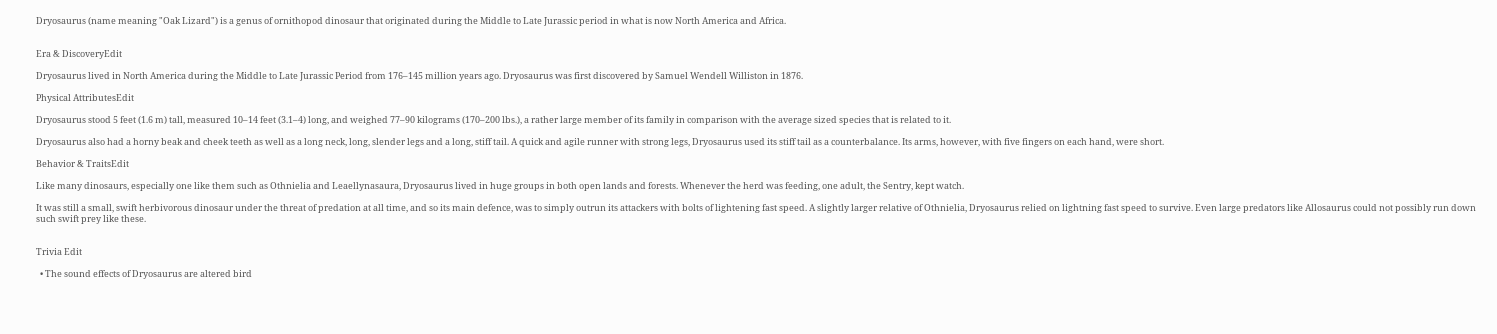Dryosaurus (name meaning "Oak Lizard") is a genus of ornithopod dinosaur that originated during the Middle to Late Jurassic period in what is now North America and Africa.


Era & DiscoveryEdit

Dryosaurus lived in North America during the Middle to Late Jurassic Period from 176–145 million years ago. Dryosaurus was first discovered by Samuel Wendell Williston in 1876.

Physical AttributesEdit

Dryosaurus stood 5 feet (1.6 m) tall, measured 10–14 feet (3.1–4) long, and weighed 77–90 kilograms (170–200 lbs.), a rather large member of its family in comparison with the average sized species that is related to it.

Dryosaurus also had a horny beak and cheek teeth as well as a long neck, long, slender legs and a long, stiff tail. A quick and agile runner with strong legs, Dryosaurus used its stiff tail as a counterbalance. Its arms, however, with five fingers on each hand, were short.

Behavior & TraitsEdit

Like many dinosaurs, especially one like them such as Othnielia and Leaellynasaura, Dryosaurus lived in huge groups in both open lands and forests. Whenever the herd was feeding, one adult, the Sentry, kept watch.

It was still a small, swift herbivorous dinosaur under the threat of predation at all time, and so its main defence, was to simply outrun its attackers with bolts of lightening fast speed. A slightly larger relative of Othnielia, Dryosaurus relied on lightning fast speed to survive. Even large predators like Allosaurus could not possibly run down such swift prey like these.


Trivia Edit

  • The sound effects of Dryosaurus are altered bird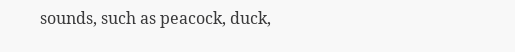sounds, such as peacock, duck,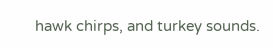hawk chirps, and turkey sounds.